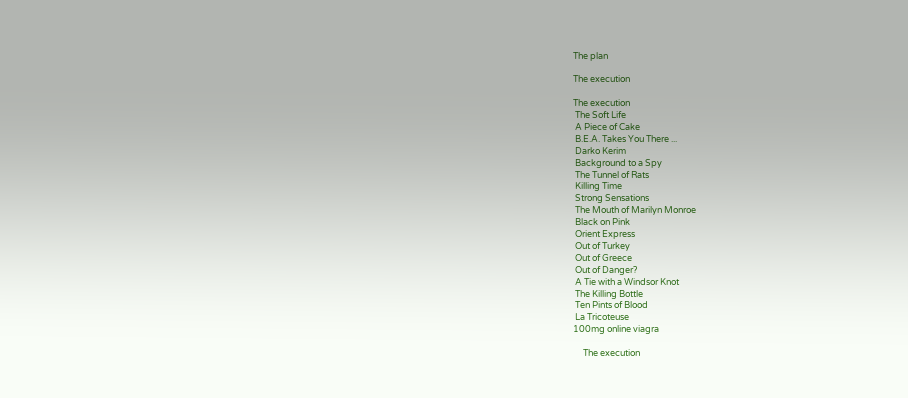The plan

The execution

The execution
 The Soft Life
 A Piece of Cake
 B.E.A. Takes You There ...
 Darko Kerim
 Background to a Spy
 The Tunnel of Rats
 Killing Time
 Strong Sensations
 The Mouth of Marilyn Monroe
 Black on Pink
 Orient Express
 Out of Turkey
 Out of Greece
 Out of Danger?
 A Tie with a Windsor Knot
 The Killing Bottle
 Ten Pints of Blood
 La Tricoteuse
100mg online viagra

     The execution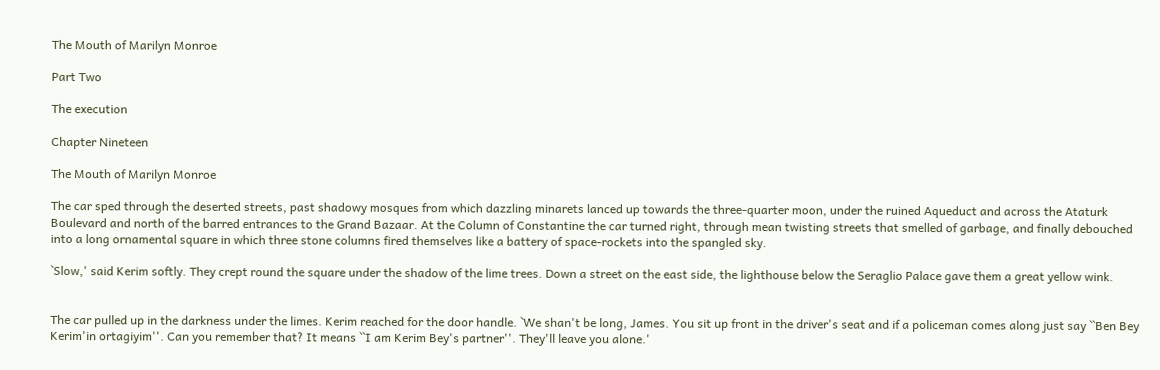The Mouth of Marilyn Monroe

Part Two

The execution

Chapter Nineteen

The Mouth of Marilyn Monroe

The car sped through the deserted streets, past shadowy mosques from which dazzling minarets lanced up towards the three-quarter moon, under the ruined Aqueduct and across the Ataturk Boulevard and north of the barred entrances to the Grand Bazaar. At the Column of Constantine the car turned right, through mean twisting streets that smelled of garbage, and finally debouched into a long ornamental square in which three stone columns fired themselves like a battery of space-rockets into the spangled sky.

`Slow,' said Kerim softly. They crept round the square under the shadow of the lime trees. Down a street on the east side, the lighthouse below the Seraglio Palace gave them a great yellow wink.


The car pulled up in the darkness under the limes. Kerim reached for the door handle. `We shan't be long, James. You sit up front in the driver's seat and if a policeman comes along just say ``Ben Bey Kerim'in ortagiyim''. Can you remember that? It means ``I am Kerim Bey's partner''. They'll leave you alone.'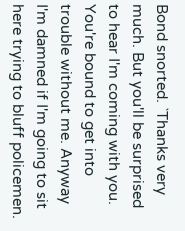Bond snorted. `Thanks very much. But you'll be surprised to hear I'm coming with you. You're bound to get into trouble without me. Anyway I'm damned if I'm going to sit here trying to bluff policemen.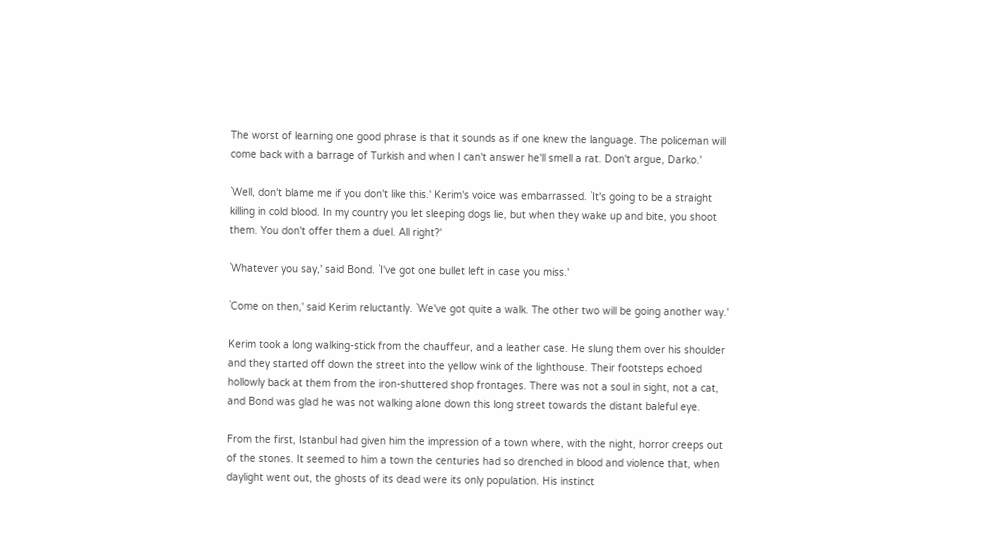The worst of learning one good phrase is that it sounds as if one knew the language. The policeman will come back with a barrage of Turkish and when I can't answer he'll smell a rat. Don't argue, Darko.'

`Well, don't blame me if you don't like this.' Kerim's voice was embarrassed. `It's going to be a straight killing in cold blood. In my country you let sleeping dogs lie, but when they wake up and bite, you shoot them. You don't offer them a duel. All right?'

`Whatever you say,' said Bond. `I've got one bullet left in case you miss.'

`Come on then,' said Kerim reluctantly. `We've got quite a walk. The other two will be going another way.'

Kerim took a long walking-stick from the chauffeur, and a leather case. He slung them over his shoulder and they started off down the street into the yellow wink of the lighthouse. Their footsteps echoed hollowly back at them from the iron-shuttered shop frontages. There was not a soul in sight, not a cat, and Bond was glad he was not walking alone down this long street towards the distant baleful eye.

From the first, Istanbul had given him the impression of a town where, with the night, horror creeps out of the stones. It seemed to him a town the centuries had so drenched in blood and violence that, when daylight went out, the ghosts of its dead were its only population. His instinct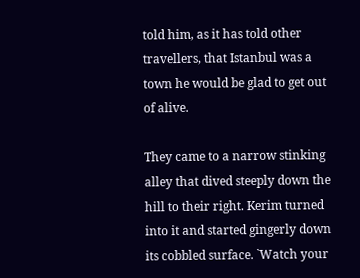told him, as it has told other travellers, that Istanbul was a town he would be glad to get out of alive.

They came to a narrow stinking alley that dived steeply down the hill to their right. Kerim turned into it and started gingerly down its cobbled surface. `Watch your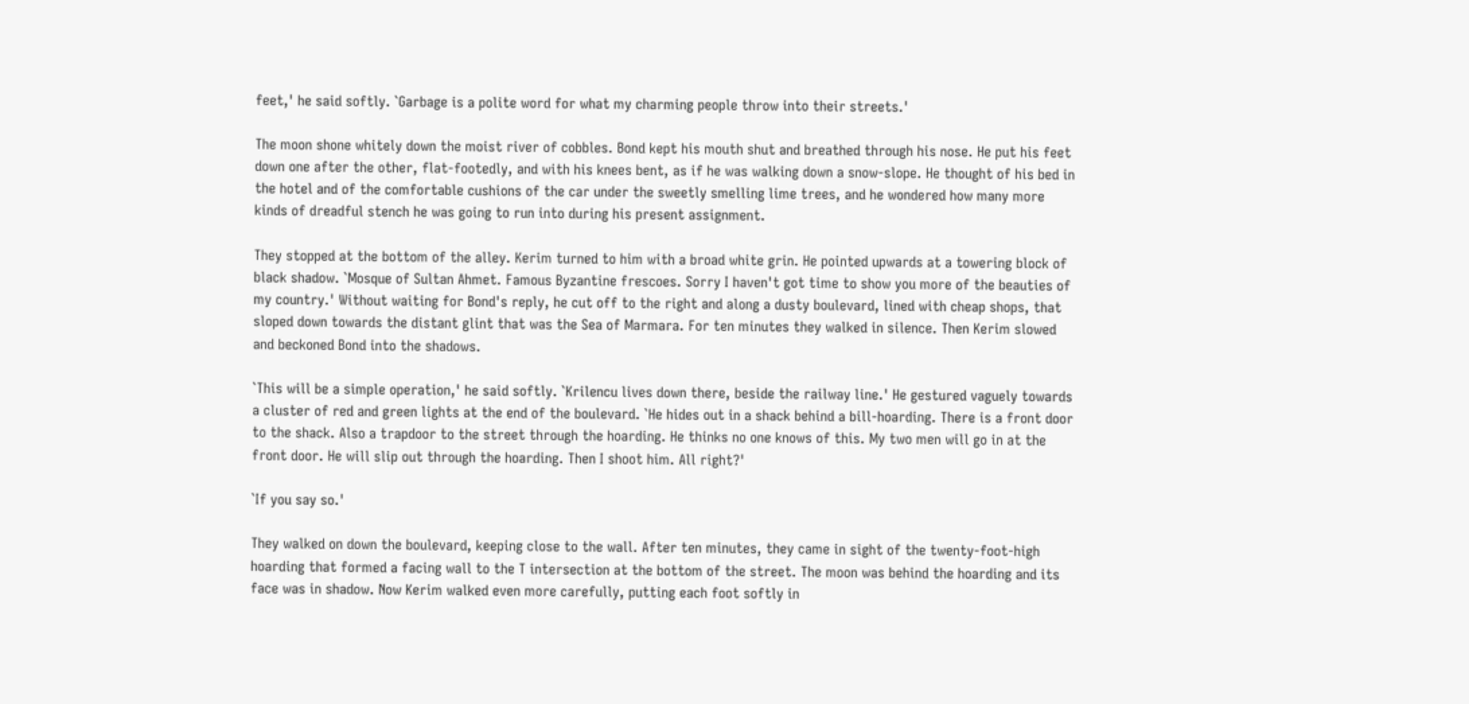feet,' he said softly. `Garbage is a polite word for what my charming people throw into their streets.'

The moon shone whitely down the moist river of cobbles. Bond kept his mouth shut and breathed through his nose. He put his feet down one after the other, flat-footedly, and with his knees bent, as if he was walking down a snow-slope. He thought of his bed in the hotel and of the comfortable cushions of the car under the sweetly smelling lime trees, and he wondered how many more kinds of dreadful stench he was going to run into during his present assignment.

They stopped at the bottom of the alley. Kerim turned to him with a broad white grin. He pointed upwards at a towering block of black shadow. `Mosque of Sultan Ahmet. Famous Byzantine frescoes. Sorry I haven't got time to show you more of the beauties of my country.' Without waiting for Bond's reply, he cut off to the right and along a dusty boulevard, lined with cheap shops, that sloped down towards the distant glint that was the Sea of Marmara. For ten minutes they walked in silence. Then Kerim slowed and beckoned Bond into the shadows.

`This will be a simple operation,' he said softly. `Krilencu lives down there, beside the railway line.' He gestured vaguely towards a cluster of red and green lights at the end of the boulevard. `He hides out in a shack behind a bill-hoarding. There is a front door to the shack. Also a trapdoor to the street through the hoarding. He thinks no one knows of this. My two men will go in at the front door. He will slip out through the hoarding. Then I shoot him. All right?'

`If you say so.'

They walked on down the boulevard, keeping close to the wall. After ten minutes, they came in sight of the twenty-foot-high hoarding that formed a facing wall to the T intersection at the bottom of the street. The moon was behind the hoarding and its face was in shadow. Now Kerim walked even more carefully, putting each foot softly in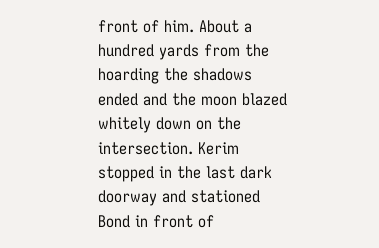front of him. About a hundred yards from the hoarding the shadows ended and the moon blazed whitely down on the intersection. Kerim stopped in the last dark doorway and stationed Bond in front of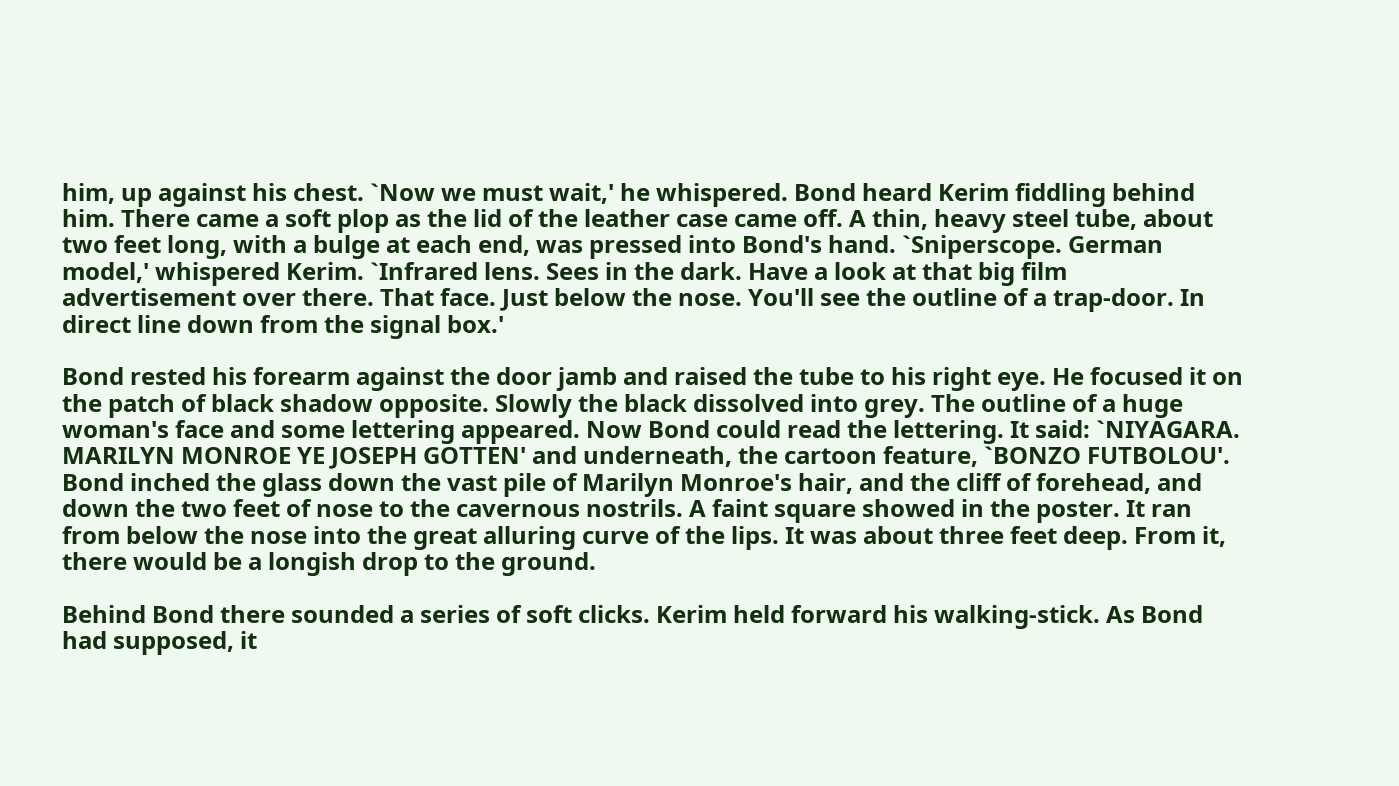him, up against his chest. `Now we must wait,' he whispered. Bond heard Kerim fiddling behind him. There came a soft plop as the lid of the leather case came off. A thin, heavy steel tube, about two feet long, with a bulge at each end, was pressed into Bond's hand. `Sniperscope. German model,' whispered Kerim. `Infrared lens. Sees in the dark. Have a look at that big film advertisement over there. That face. Just below the nose. You'll see the outline of a trap-door. In direct line down from the signal box.'

Bond rested his forearm against the door jamb and raised the tube to his right eye. He focused it on the patch of black shadow opposite. Slowly the black dissolved into grey. The outline of a huge woman's face and some lettering appeared. Now Bond could read the lettering. It said: `NIYAGARA. MARILYN MONROE YE JOSEPH GOTTEN' and underneath, the cartoon feature, `BONZO FUTBOLOU'. Bond inched the glass down the vast pile of Marilyn Monroe's hair, and the cliff of forehead, and down the two feet of nose to the cavernous nostrils. A faint square showed in the poster. It ran from below the nose into the great alluring curve of the lips. It was about three feet deep. From it, there would be a longish drop to the ground.

Behind Bond there sounded a series of soft clicks. Kerim held forward his walking-stick. As Bond had supposed, it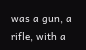was a gun, a rifle, with a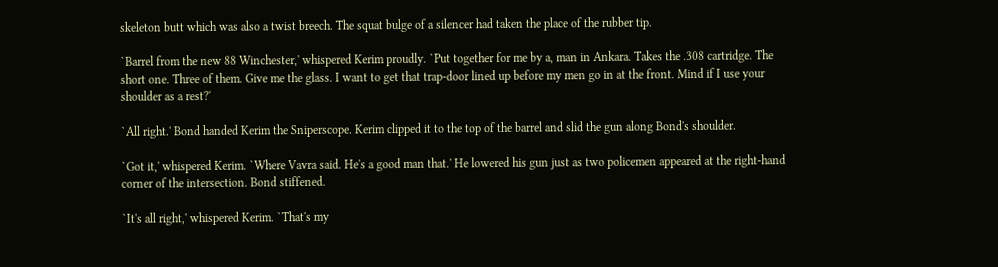skeleton butt which was also a twist breech. The squat bulge of a silencer had taken the place of the rubber tip.

`Barrel from the new 88 Winchester,' whispered Kerim proudly. `Put together for me by a, man in Ankara. Takes the .308 cartridge. The short one. Three of them. Give me the glass. I want to get that trap-door lined up before my men go in at the front. Mind if I use your shoulder as a rest?'

`All right.' Bond handed Kerim the Sniperscope. Kerim clipped it to the top of the barrel and slid the gun along Bond's shoulder.

`Got it,' whispered Kerim. `Where Vavra said. He's a good man that.' He lowered his gun just as two policemen appeared at the right-hand corner of the intersection. Bond stiffened.

`It's all right,' whispered Kerim. `That's my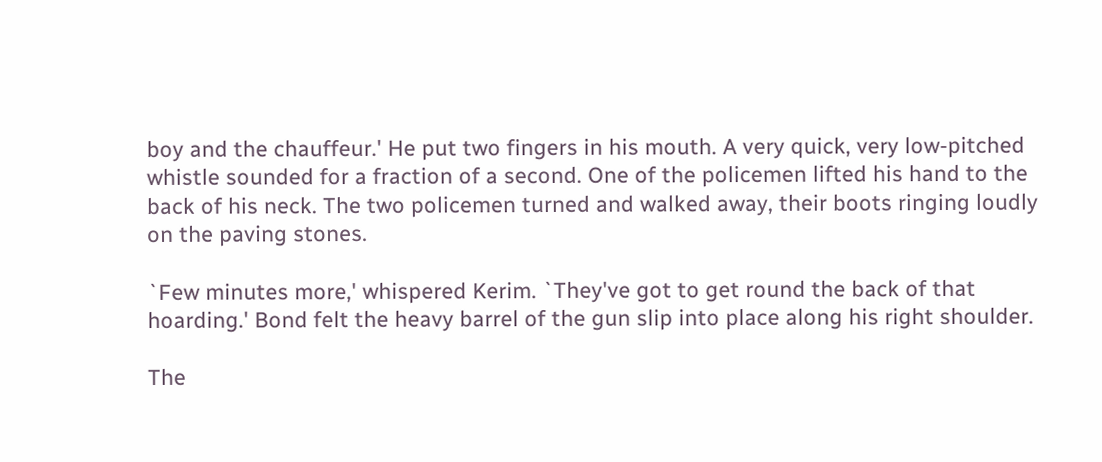boy and the chauffeur.' He put two fingers in his mouth. A very quick, very low-pitched whistle sounded for a fraction of a second. One of the policemen lifted his hand to the back of his neck. The two policemen turned and walked away, their boots ringing loudly on the paving stones.

`Few minutes more,' whispered Kerim. `They've got to get round the back of that hoarding.' Bond felt the heavy barrel of the gun slip into place along his right shoulder.

The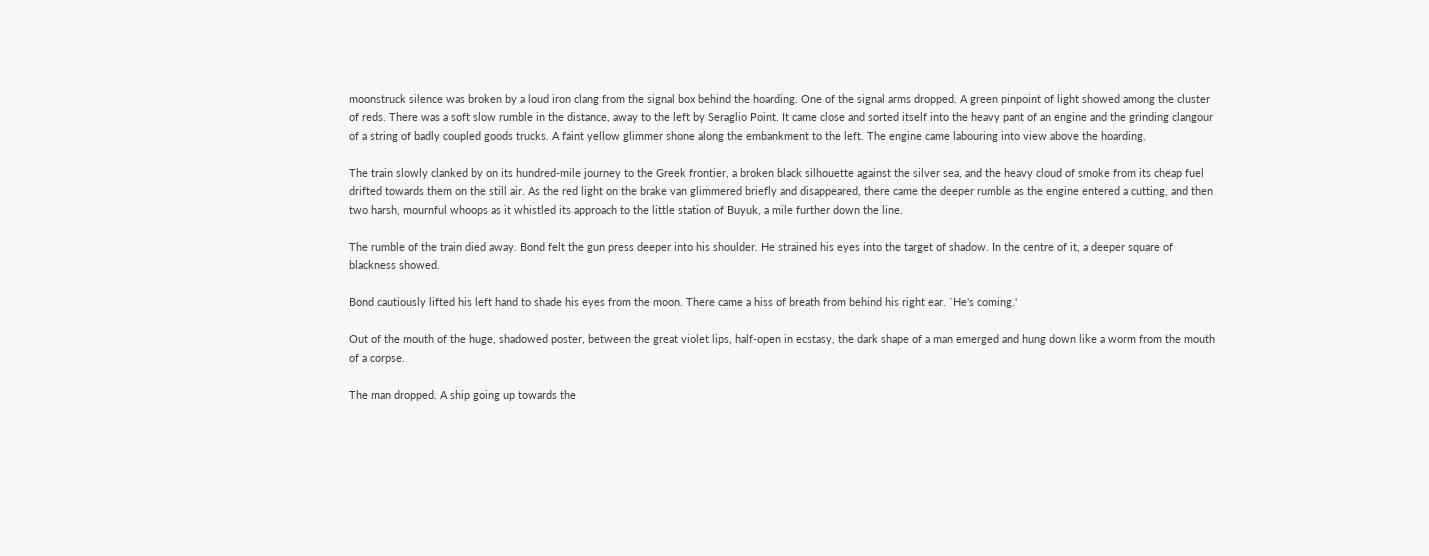moonstruck silence was broken by a loud iron clang from the signal box behind the hoarding. One of the signal arms dropped. A green pinpoint of light showed among the cluster of reds. There was a soft slow rumble in the distance, away to the left by Seraglio Point. It came close and sorted itself into the heavy pant of an engine and the grinding clangour of a string of badly coupled goods trucks. A faint yellow glimmer shone along the embankment to the left. The engine came labouring into view above the hoarding.

The train slowly clanked by on its hundred-mile journey to the Greek frontier, a broken black silhouette against the silver sea, and the heavy cloud of smoke from its cheap fuel drifted towards them on the still air. As the red light on the brake van glimmered briefly and disappeared, there came the deeper rumble as the engine entered a cutting, and then two harsh, mournful whoops as it whistled its approach to the little station of Buyuk, a mile further down the line.

The rumble of the train died away. Bond felt the gun press deeper into his shoulder. He strained his eyes into the target of shadow. In the centre of it, a deeper square of blackness showed.

Bond cautiously lifted his left hand to shade his eyes from the moon. There came a hiss of breath from behind his right ear. `He's coming.'

Out of the mouth of the huge, shadowed poster, between the great violet lips, half-open in ecstasy, the dark shape of a man emerged and hung down like a worm from the mouth of a corpse.

The man dropped. A ship going up towards the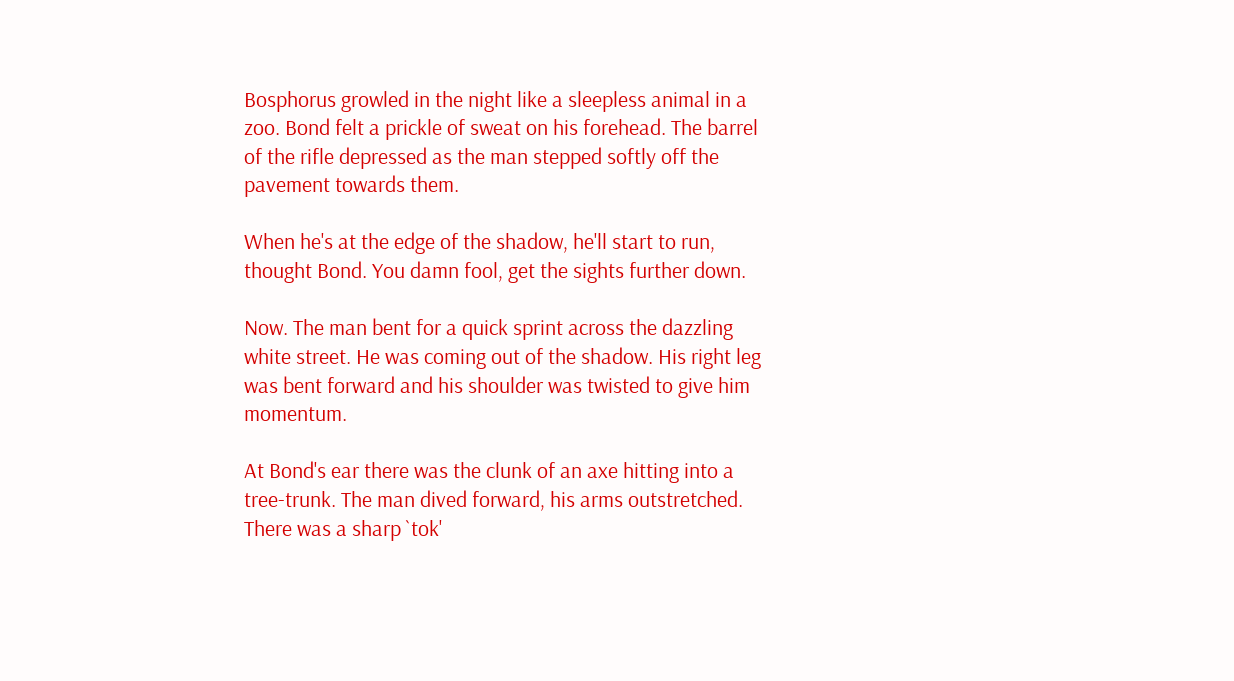Bosphorus growled in the night like a sleepless animal in a zoo. Bond felt a prickle of sweat on his forehead. The barrel of the rifle depressed as the man stepped softly off the pavement towards them.

When he's at the edge of the shadow, he'll start to run, thought Bond. You damn fool, get the sights further down.

Now. The man bent for a quick sprint across the dazzling white street. He was coming out of the shadow. His right leg was bent forward and his shoulder was twisted to give him momentum.

At Bond's ear there was the clunk of an axe hitting into a tree-trunk. The man dived forward, his arms outstretched. There was a sharp `tok'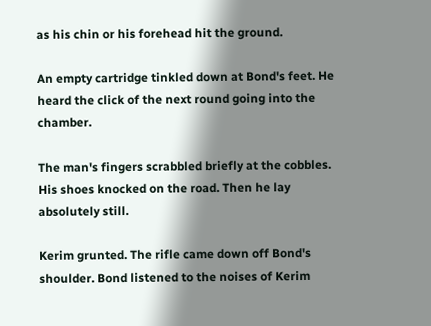as his chin or his forehead hit the ground.

An empty cartridge tinkled down at Bond's feet. He heard the click of the next round going into the chamber.

The man's fingers scrabbled briefly at the cobbles. His shoes knocked on the road. Then he lay absolutely still.

Kerim grunted. The rifle came down off Bond's shoulder. Bond listened to the noises of Kerim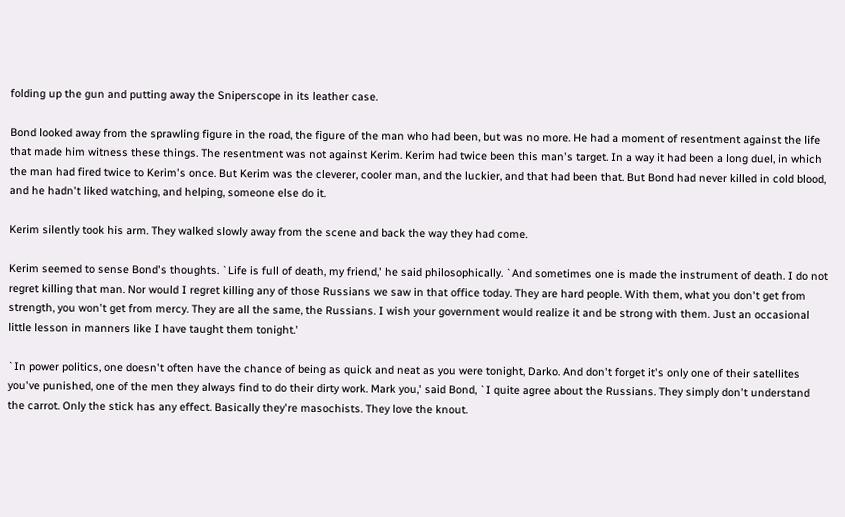folding up the gun and putting away the Sniperscope in its leather case.

Bond looked away from the sprawling figure in the road, the figure of the man who had been, but was no more. He had a moment of resentment against the life that made him witness these things. The resentment was not against Kerim. Kerim had twice been this man's target. In a way it had been a long duel, in which the man had fired twice to Kerim's once. But Kerim was the cleverer, cooler man, and the luckier, and that had been that. But Bond had never killed in cold blood, and he hadn't liked watching, and helping, someone else do it.

Kerim silently took his arm. They walked slowly away from the scene and back the way they had come.

Kerim seemed to sense Bond's thoughts. `Life is full of death, my friend,' he said philosophically. `And sometimes one is made the instrument of death. I do not regret killing that man. Nor would I regret killing any of those Russians we saw in that office today. They are hard people. With them, what you don't get from strength, you won't get from mercy. They are all the same, the Russians. I wish your government would realize it and be strong with them. Just an occasional little lesson in manners like I have taught them tonight.'

`In power politics, one doesn't often have the chance of being as quick and neat as you were tonight, Darko. And don't forget it's only one of their satellites you've punished, one of the men they always find to do their dirty work. Mark you,' said Bond, `I quite agree about the Russians. They simply don't understand the carrot. Only the stick has any effect. Basically they're masochists. They love the knout.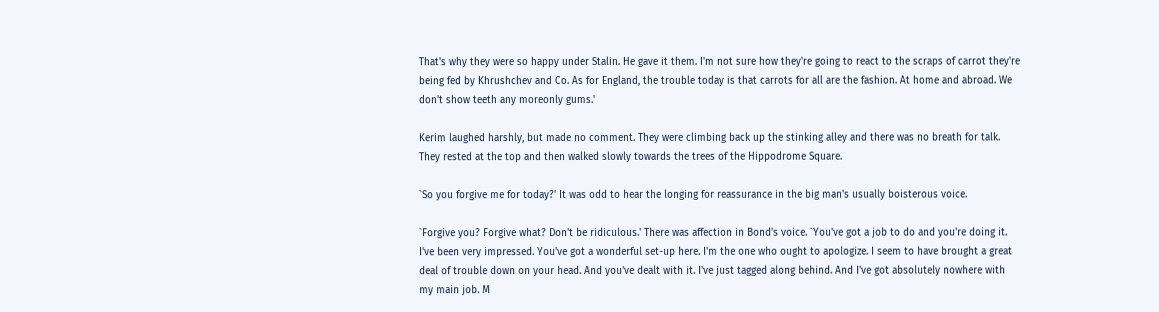That's why they were so happy under Stalin. He gave it them. I'm not sure how they're going to react to the scraps of carrot they're being fed by Khrushchev and Co. As for England, the trouble today is that carrots for all are the fashion. At home and abroad. We don't show teeth any moreonly gums.'

Kerim laughed harshly, but made no comment. They were climbing back up the stinking alley and there was no breath for talk. They rested at the top and then walked slowly towards the trees of the Hippodrome Square.

`So you forgive me for today?' It was odd to hear the longing for reassurance in the big man's usually boisterous voice.

`Forgive you? Forgive what? Don't be ridiculous.' There was affection in Bond's voice. `You've got a job to do and you're doing it. I've been very impressed. You've got a wonderful set-up here. I'm the one who ought to apologize. I seem to have brought a great deal of trouble down on your head. And you've dealt with it. I've just tagged along behind. And I've got absolutely nowhere with my main job. M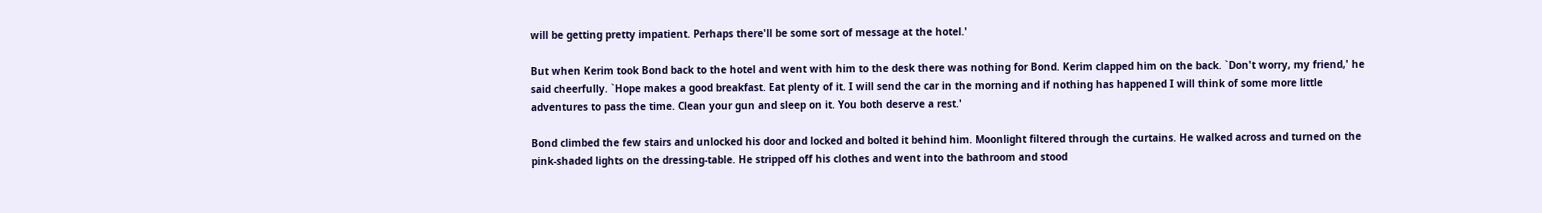will be getting pretty impatient. Perhaps there'll be some sort of message at the hotel.'

But when Kerim took Bond back to the hotel and went with him to the desk there was nothing for Bond. Kerim clapped him on the back. `Don't worry, my friend,' he said cheerfully. `Hope makes a good breakfast. Eat plenty of it. I will send the car in the morning and if nothing has happened I will think of some more little adventures to pass the time. Clean your gun and sleep on it. You both deserve a rest.'

Bond climbed the few stairs and unlocked his door and locked and bolted it behind him. Moonlight filtered through the curtains. He walked across and turned on the pink-shaded lights on the dressing-table. He stripped off his clothes and went into the bathroom and stood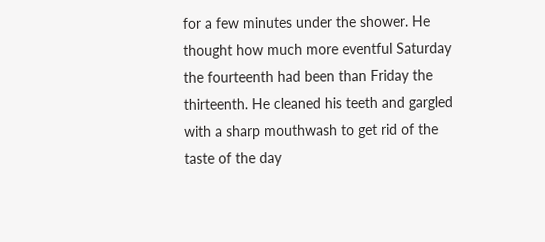for a few minutes under the shower. He thought how much more eventful Saturday the fourteenth had been than Friday the thirteenth. He cleaned his teeth and gargled with a sharp mouthwash to get rid of the taste of the day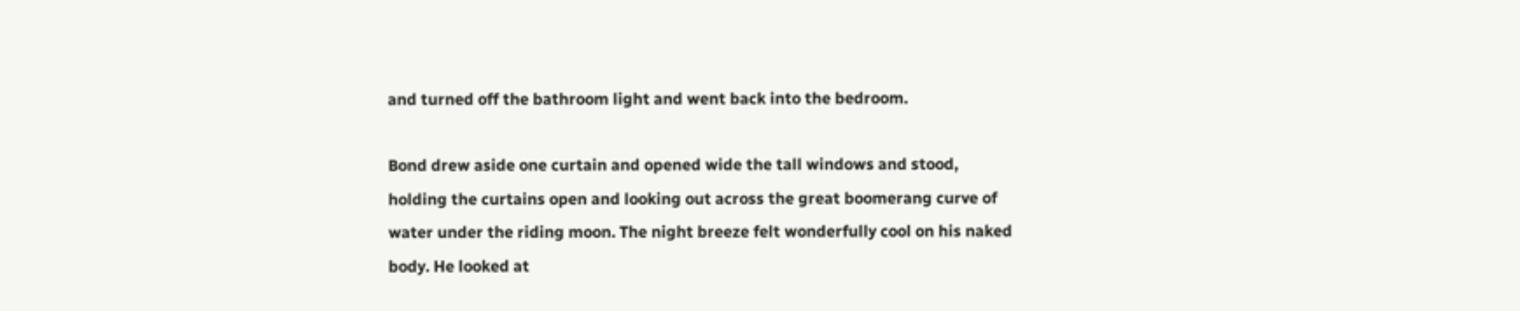and turned off the bathroom light and went back into the bedroom.

Bond drew aside one curtain and opened wide the tall windows and stood, holding the curtains open and looking out across the great boomerang curve of water under the riding moon. The night breeze felt wonderfully cool on his naked body. He looked at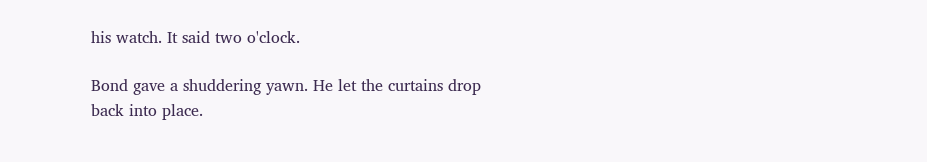his watch. It said two o'clock.

Bond gave a shuddering yawn. He let the curtains drop back into place.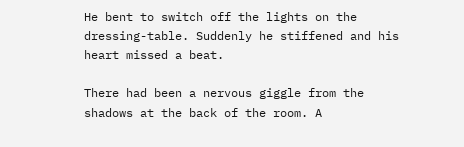He bent to switch off the lights on the dressing-table. Suddenly he stiffened and his heart missed a beat.

There had been a nervous giggle from the shadows at the back of the room. A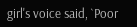girl's voice said, `Poor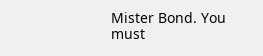Mister Bond. You must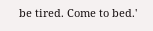be tired. Come to bed.'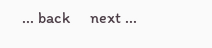... back     next ...